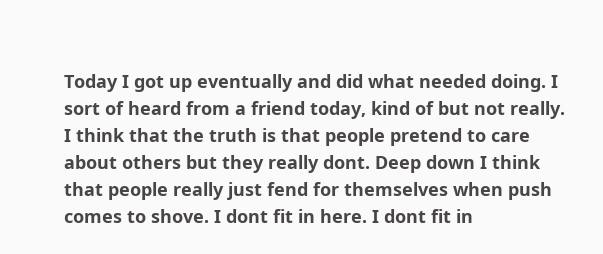Today I got up eventually and did what needed doing. I sort of heard from a friend today, kind of but not really. I think that the truth is that people pretend to care about others but they really dont. Deep down I think that people really just fend for themselves when push comes to shove. I dont fit in here. I dont fit in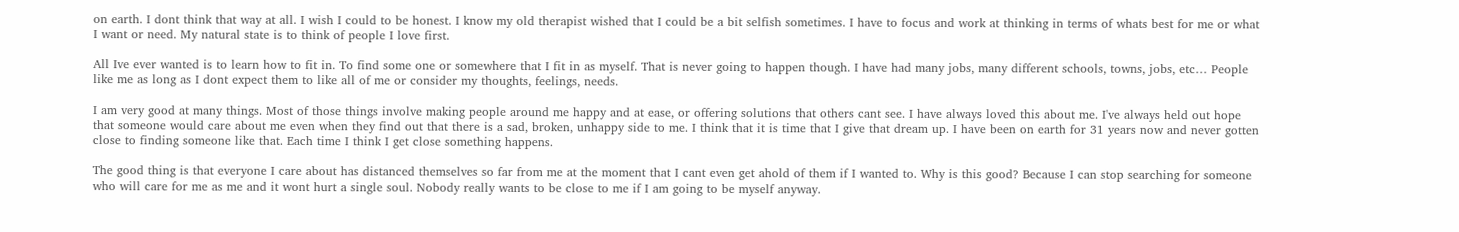on earth. I dont think that way at all. I wish I could to be honest. I know my old therapist wished that I could be a bit selfish sometimes. I have to focus and work at thinking in terms of whats best for me or what I want or need. My natural state is to think of people I love first.

All Ive ever wanted is to learn how to fit in. To find some one or somewhere that I fit in as myself. That is never going to happen though. I have had many jobs, many different schools, towns, jobs, etc… People like me as long as I dont expect them to like all of me or consider my thoughts, feelings, needs.

I am very good at many things. Most of those things involve making people around me happy and at ease, or offering solutions that others cant see. I have always loved this about me. I've always held out hope that someone would care about me even when they find out that there is a sad, broken, unhappy side to me. I think that it is time that I give that dream up. I have been on earth for 31 years now and never gotten close to finding someone like that. Each time I think I get close something happens.

The good thing is that everyone I care about has distanced themselves so far from me at the moment that I cant even get ahold of them if I wanted to. Why is this good? Because I can stop searching for someone who will care for me as me and it wont hurt a single soul. Nobody really wants to be close to me if I am going to be myself anyway.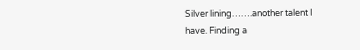Silver lining…….another talent I have. Finding a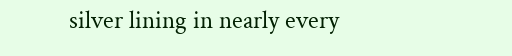silver lining in nearly every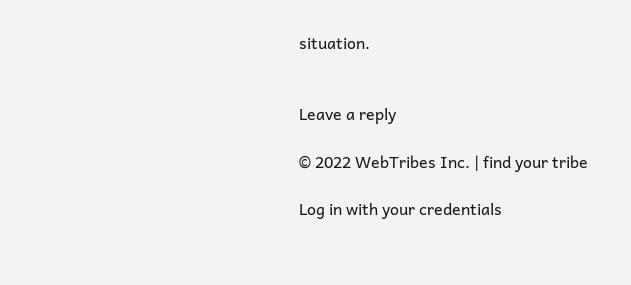situation.


Leave a reply

© 2022 WebTribes Inc. | find your tribe

Log in with your credentials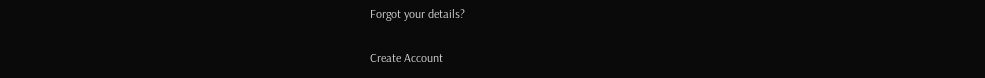Forgot your details?

Create Account